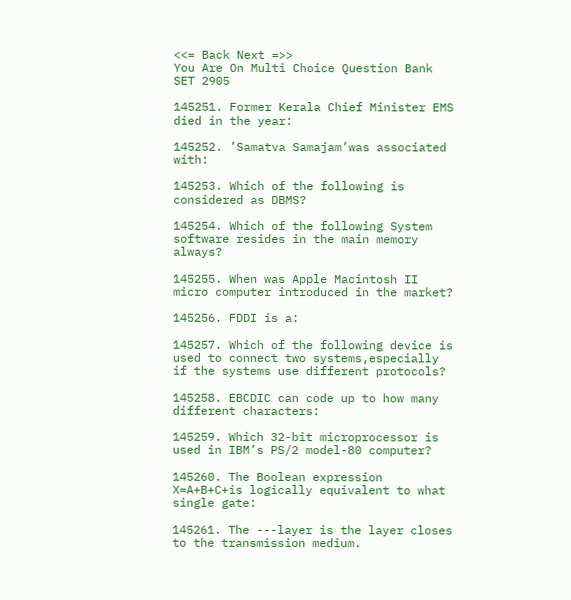<<= Back Next =>>
You Are On Multi Choice Question Bank SET 2905

145251. Former Kerala Chief Minister EMS died in the year:

145252. ’Samatva Samajam’was associated with:

145253. Which of the following is considered as DBMS?

145254. Which of the following System software resides in the main memory always?

145255. When was Apple Macintosh II micro computer introduced in the market?

145256. FDDI is a:

145257. Which of the following device is used to connect two systems,especially if the systems use different protocols?

145258. EBCDIC can code up to how many different characters:

145259. Which 32-bit microprocessor is used in IBM’s PS/2 model-80 computer?

145260. The Boolean expression X=A+B+C+is logically equivalent to what single gate:

145261. The ---layer is the layer closes to the transmission medium.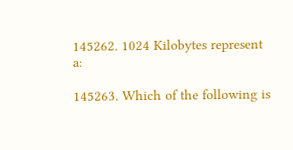145262. 1024 Kilobytes represent a:

145263. Which of the following is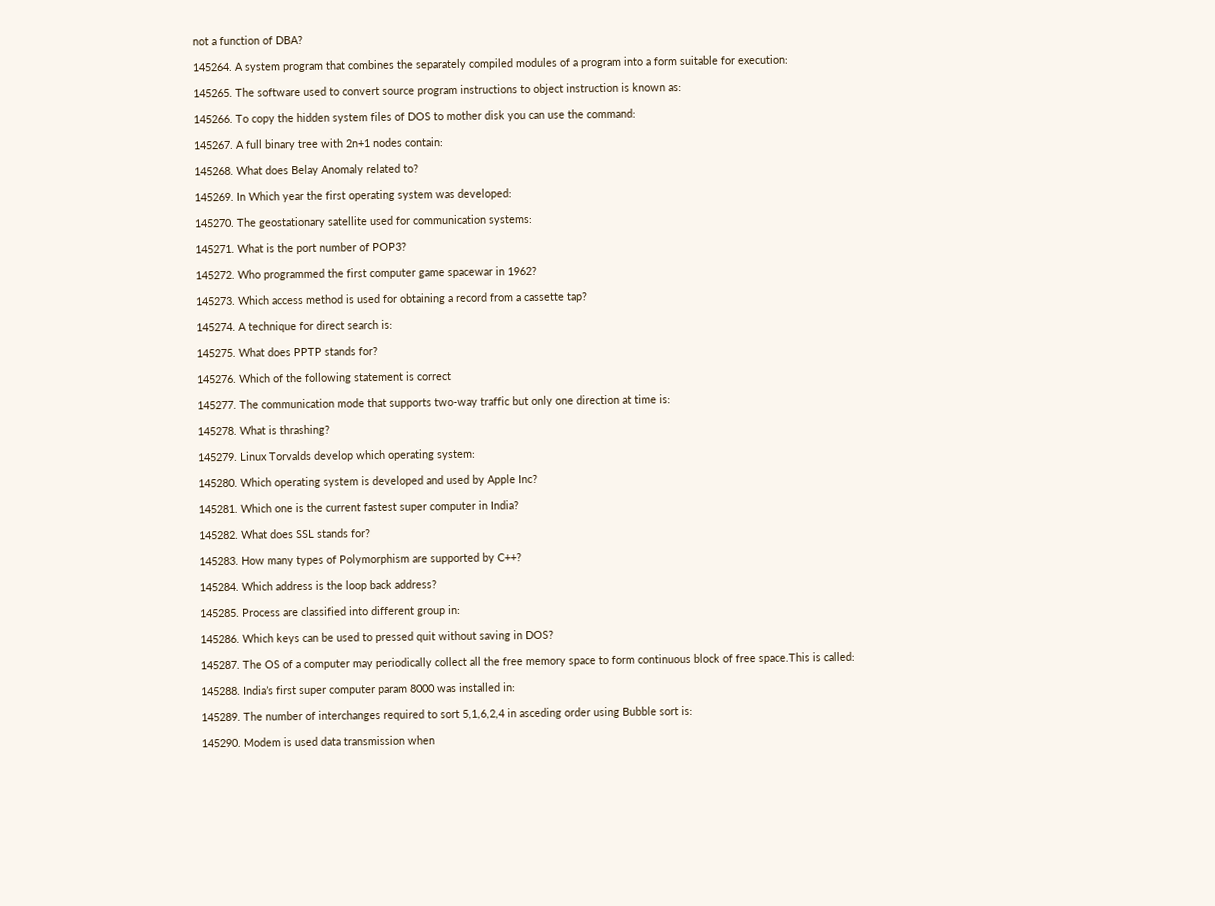not a function of DBA?

145264. A system program that combines the separately compiled modules of a program into a form suitable for execution:

145265. The software used to convert source program instructions to object instruction is known as:

145266. To copy the hidden system files of DOS to mother disk you can use the command:

145267. A full binary tree with 2n+1 nodes contain:

145268. What does Belay Anomaly related to?

145269. In Which year the first operating system was developed:

145270. The geostationary satellite used for communication systems:

145271. What is the port number of POP3?

145272. Who programmed the first computer game spacewar in 1962?

145273. Which access method is used for obtaining a record from a cassette tap?

145274. A technique for direct search is:

145275. What does PPTP stands for?

145276. Which of the following statement is correct

145277. The communication mode that supports two-way traffic but only one direction at time is:

145278. What is thrashing?

145279. Linux Torvalds develop which operating system:

145280. Which operating system is developed and used by Apple Inc?

145281. Which one is the current fastest super computer in India?

145282. What does SSL stands for?

145283. How many types of Polymorphism are supported by C++?

145284. Which address is the loop back address?

145285. Process are classified into different group in:

145286. Which keys can be used to pressed quit without saving in DOS?

145287. The OS of a computer may periodically collect all the free memory space to form continuous block of free space.This is called:

145288. India’s first super computer param 8000 was installed in:

145289. The number of interchanges required to sort 5,1,6,2,4 in asceding order using Bubble sort is:

145290. Modem is used data transmission when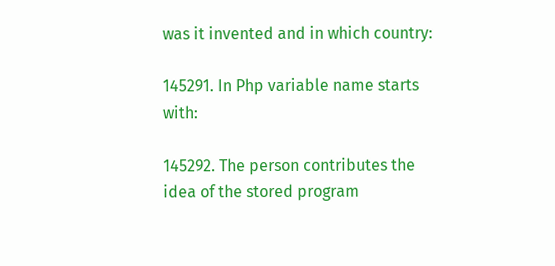was it invented and in which country:

145291. In Php variable name starts with:

145292. The person contributes the idea of the stored program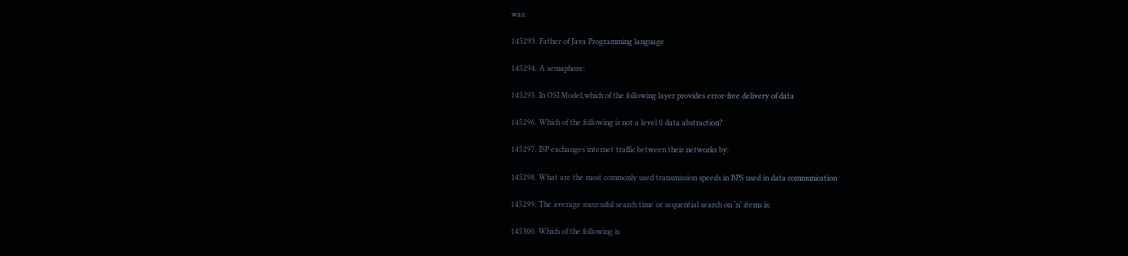was:

145293. Father of Java Programming language

145294. A semaphore:

145295. In OSI Model,which of the following layer provides error-free delivery of data

145296. Which of the following is not a level 0 data abstraction?

145297. ISP exchanges internet traffic between their networks by:

145298. What are the most commonly used transmission speeds in BPS used in data communication

145299. The average successful search time or sequential search on ‘n’ items is:

145300. Which of the following is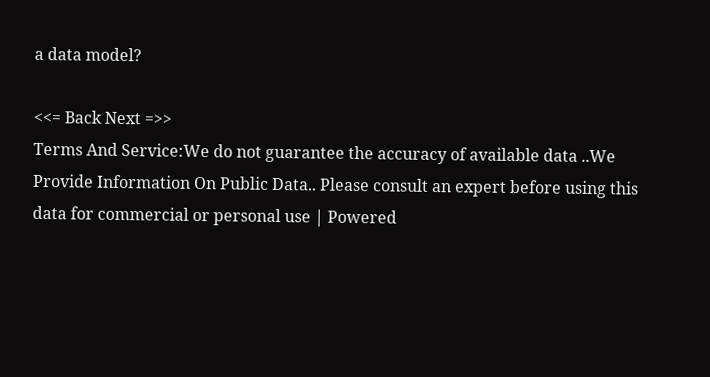a data model?

<<= Back Next =>>
Terms And Service:We do not guarantee the accuracy of available data ..We Provide Information On Public Data.. Please consult an expert before using this data for commercial or personal use | Powered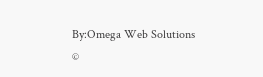By:Omega Web Solutions
©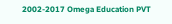2002-2017 Omega Education PVT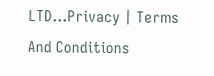LTD...Privacy | Terms And Conditions